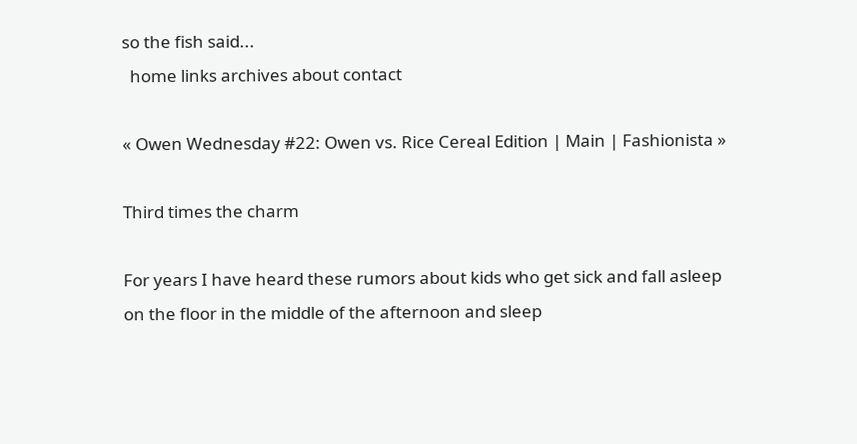so the fish said...
  home links archives about contact

« Owen Wednesday #22: Owen vs. Rice Cereal Edition | Main | Fashionista »

Third times the charm

For years I have heard these rumors about kids who get sick and fall asleep on the floor in the middle of the afternoon and sleep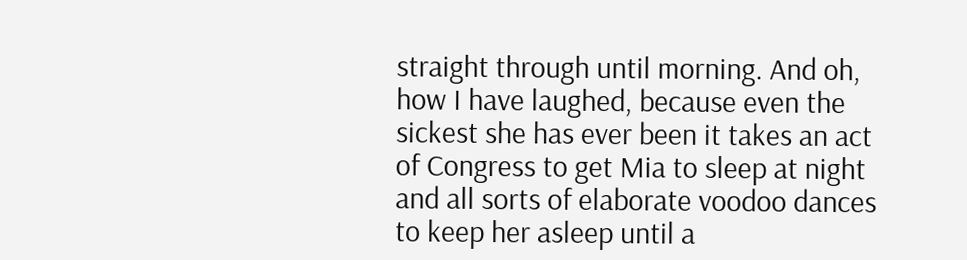straight through until morning. And oh, how I have laughed, because even the sickest she has ever been it takes an act of Congress to get Mia to sleep at night and all sorts of elaborate voodoo dances to keep her asleep until a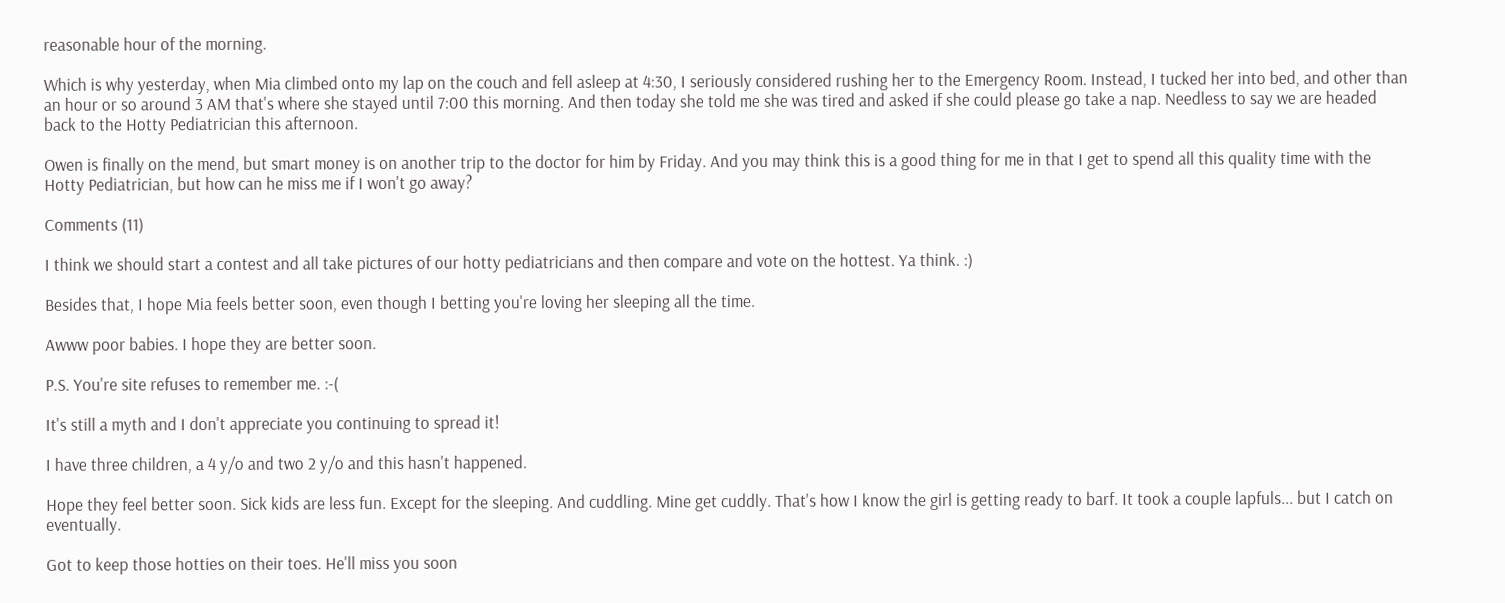reasonable hour of the morning.

Which is why yesterday, when Mia climbed onto my lap on the couch and fell asleep at 4:30, I seriously considered rushing her to the Emergency Room. Instead, I tucked her into bed, and other than an hour or so around 3 AM that's where she stayed until 7:00 this morning. And then today she told me she was tired and asked if she could please go take a nap. Needless to say we are headed back to the Hotty Pediatrician this afternoon.

Owen is finally on the mend, but smart money is on another trip to the doctor for him by Friday. And you may think this is a good thing for me in that I get to spend all this quality time with the Hotty Pediatrician, but how can he miss me if I won't go away?

Comments (11)

I think we should start a contest and all take pictures of our hotty pediatricians and then compare and vote on the hottest. Ya think. :)

Besides that, I hope Mia feels better soon, even though I betting you're loving her sleeping all the time.

Awww poor babies. I hope they are better soon.

P.S. You're site refuses to remember me. :-(

It's still a myth and I don't appreciate you continuing to spread it!

I have three children, a 4 y/o and two 2 y/o and this hasn't happened.

Hope they feel better soon. Sick kids are less fun. Except for the sleeping. And cuddling. Mine get cuddly. That's how I know the girl is getting ready to barf. It took a couple lapfuls... but I catch on eventually.

Got to keep those hotties on their toes. He'll miss you soon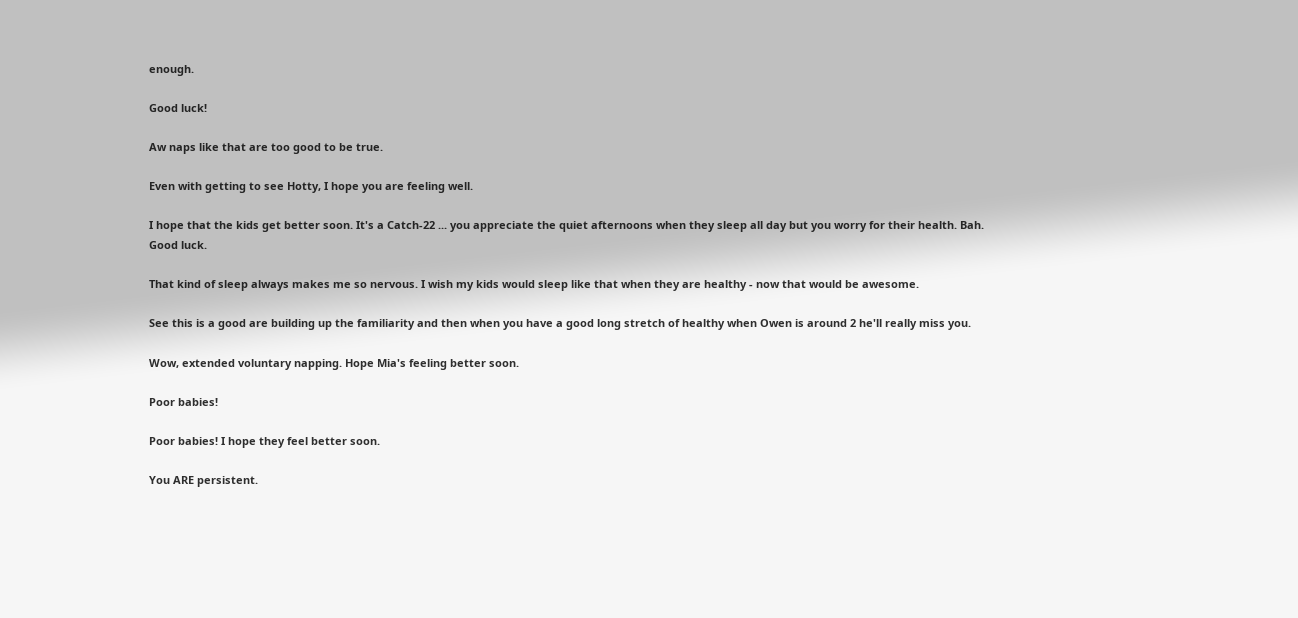enough.

Good luck!

Aw naps like that are too good to be true.

Even with getting to see Hotty, I hope you are feeling well.

I hope that the kids get better soon. It's a Catch-22 ... you appreciate the quiet afternoons when they sleep all day but you worry for their health. Bah. Good luck.

That kind of sleep always makes me so nervous. I wish my kids would sleep like that when they are healthy - now that would be awesome.

See this is a good are building up the familiarity and then when you have a good long stretch of healthy when Owen is around 2 he'll really miss you.

Wow, extended voluntary napping. Hope Mia's feeling better soon.

Poor babies!

Poor babies! I hope they feel better soon.

You ARE persistent.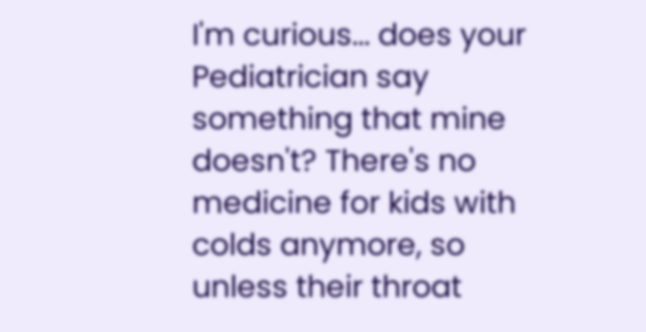I'm curious... does your Pediatrician say something that mine doesn't? There's no medicine for kids with colds anymore, so unless their throat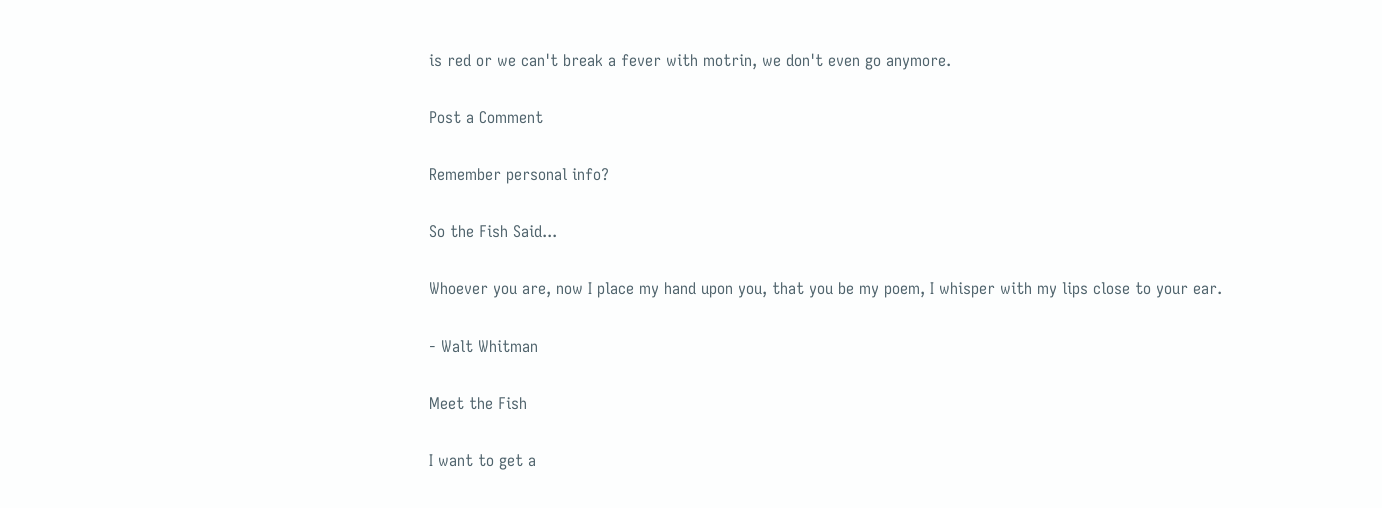is red or we can't break a fever with motrin, we don't even go anymore.

Post a Comment

Remember personal info?

So the Fish Said...

Whoever you are, now I place my hand upon you, that you be my poem, I whisper with my lips close to your ear.

- Walt Whitman

Meet the Fish

I want to get a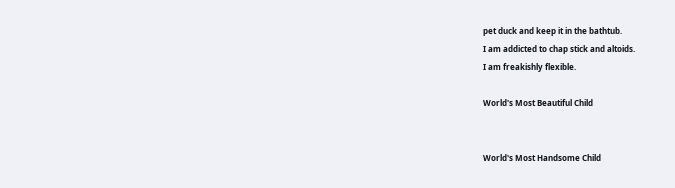pet duck and keep it in the bathtub.
I am addicted to chap stick and altoids.
I am freakishly flexible.

World's Most Beautiful Child


World's Most Handsome Child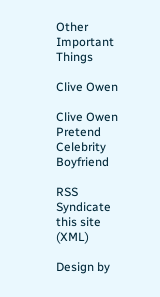Other Important Things

Clive Owen

Clive Owen
Pretend Celebrity Boyfriend

RSS Syndicate this site (XML)

Design by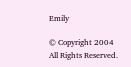Emily

© Copyright 2004
All Rights Reserved.